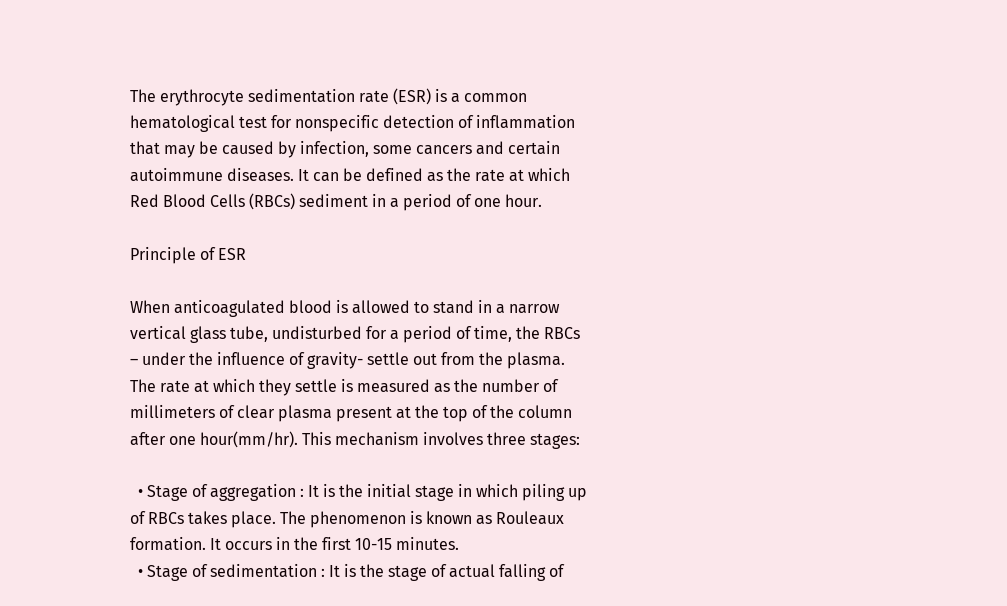The erythrocyte sedimentation rate (ESR) is a common hematological test for nonspecific detection of inflammation that may be caused by infection, some cancers and certain autoimmune diseases. It can be defined as the rate at which Red Blood Cells (RBCs) sediment in a period of one hour.

Principle of ESR

When anticoagulated blood is allowed to stand in a narrow vertical glass tube, undisturbed for a period of time, the RBCs – under the influence of gravity- settle out from the plasma. The rate at which they settle is measured as the number of millimeters of clear plasma present at the top of the column after one hour(mm/hr). This mechanism involves three stages:

  • Stage of aggregation : It is the initial stage in which piling up of RBCs takes place. The phenomenon is known as Rouleaux formation. It occurs in the first 10-15 minutes.
  • Stage of sedimentation : It is the stage of actual falling of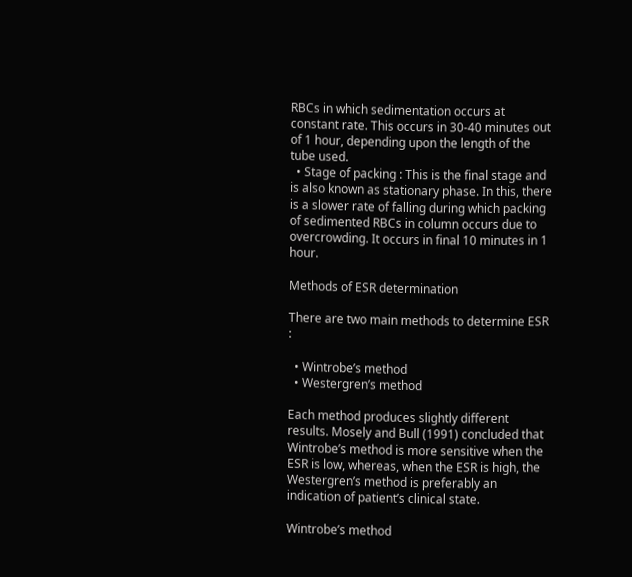RBCs in which sedimentation occurs at constant rate. This occurs in 30-40 minutes out of 1 hour, depending upon the length of the tube used.
  • Stage of packing : This is the final stage and is also known as stationary phase. In this, there is a slower rate of falling during which packing of sedimented RBCs in column occurs due to overcrowding. It occurs in final 10 minutes in 1 hour.

Methods of ESR determination

There are two main methods to determine ESR :

  • Wintrobe’s method
  • Westergren’s method

Each method produces slightly different results. Mosely and Bull (1991) concluded that Wintrobe’s method is more sensitive when the ESR is low, whereas, when the ESR is high, the Westergren’s method is preferably an indication of patient’s clinical state.

Wintrobe’s method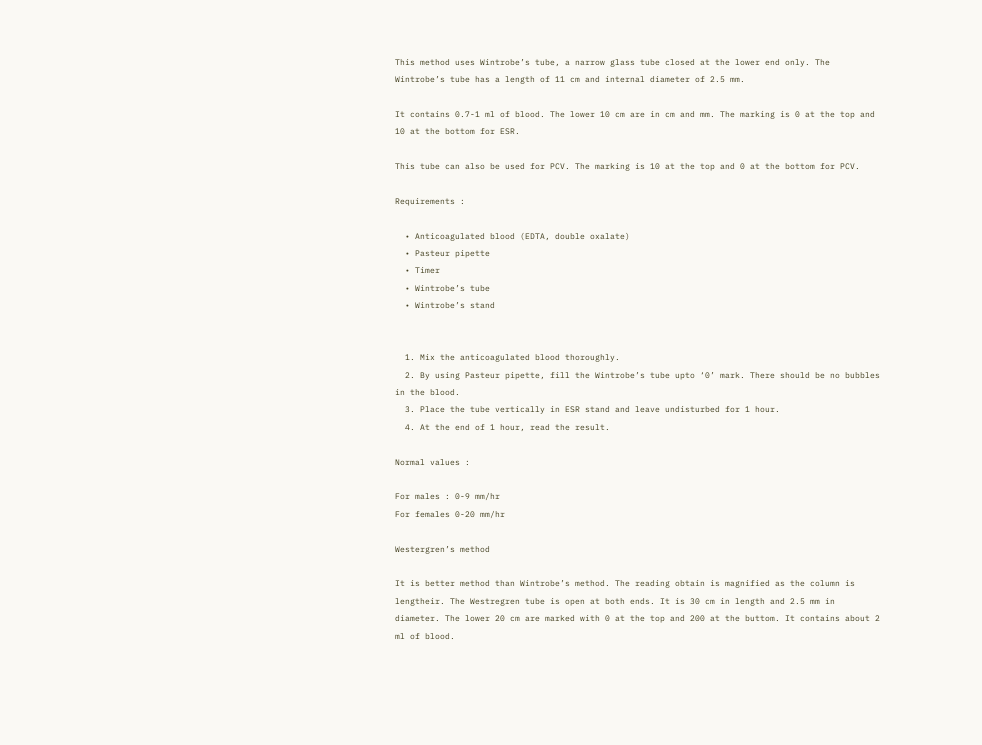This method uses Wintrobe’s tube, a narrow glass tube closed at the lower end only. The Wintrobe’s tube has a length of 11 cm and internal diameter of 2.5 mm.

It contains 0.7-1 ml of blood. The lower 10 cm are in cm and mm. The marking is 0 at the top and 10 at the bottom for ESR.

This tube can also be used for PCV. The marking is 10 at the top and 0 at the bottom for PCV.

Requirements :

  • Anticoagulated blood (EDTA, double oxalate)
  • Pasteur pipette
  • Timer
  • Wintrobe’s tube
  • Wintrobe’s stand


  1. Mix the anticoagulated blood thoroughly.
  2. By using Pasteur pipette, fill the Wintrobe’s tube upto ‘0’ mark. There should be no bubbles in the blood.
  3. Place the tube vertically in ESR stand and leave undisturbed for 1 hour.
  4. At the end of 1 hour, read the result.

Normal values :

For males : 0-9 mm/hr
For females 0-20 mm/hr

Westergren’s method

It is better method than Wintrobe’s method. The reading obtain is magnified as the column is lengtheir. The Westregren tube is open at both ends. It is 30 cm in length and 2.5 mm in diameter. The lower 20 cm are marked with 0 at the top and 200 at the buttom. It contains about 2 ml of blood.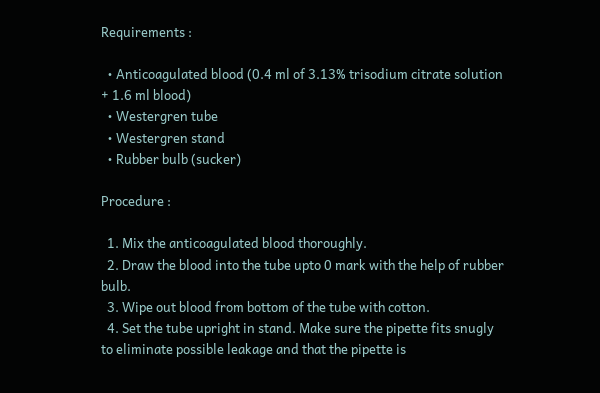Requirements :

  • Anticoagulated blood (0.4 ml of 3.13% trisodium citrate solution + 1.6 ml blood)
  • Westergren tube
  • Westergren stand
  • Rubber bulb (sucker)

Procedure :

  1. Mix the anticoagulated blood thoroughly.
  2. Draw the blood into the tube upto 0 mark with the help of rubber bulb.
  3. Wipe out blood from bottom of the tube with cotton.
  4. Set the tube upright in stand. Make sure the pipette fits snugly to eliminate possible leakage and that the pipette is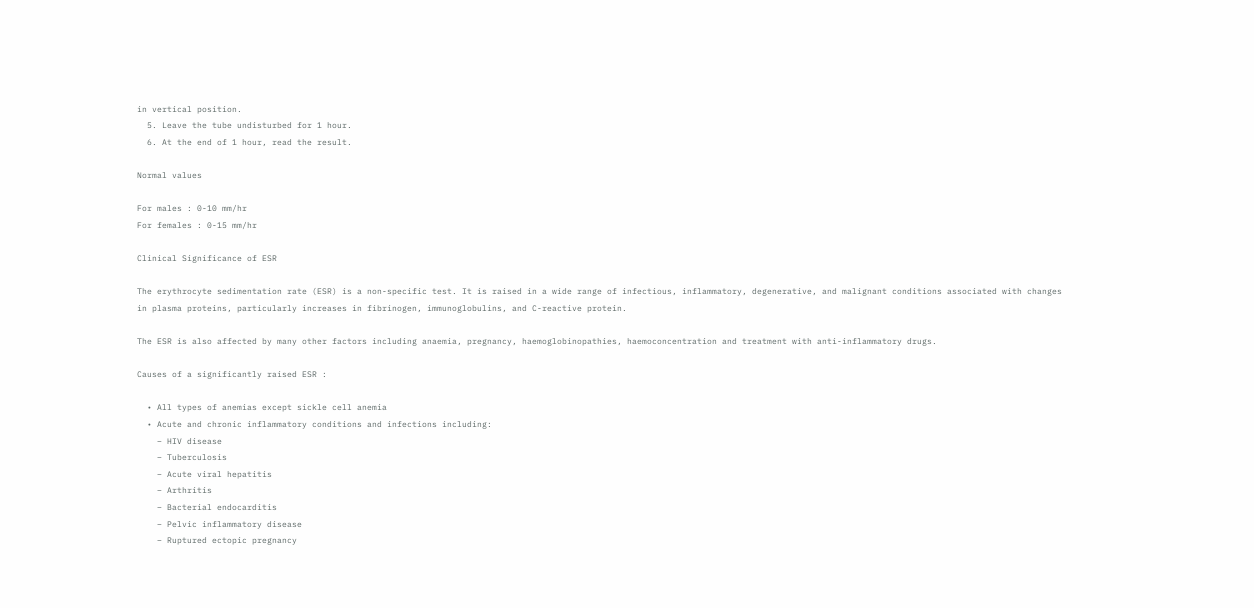in vertical position.
  5. Leave the tube undisturbed for 1 hour.
  6. At the end of 1 hour, read the result.

Normal values

For males : 0-10 mm/hr
For females : 0-15 mm/hr

Clinical Significance of ESR

The erythrocyte sedimentation rate (ESR) is a non-specific test. It is raised in a wide range of infectious, inflammatory, degenerative, and malignant conditions associated with changes in plasma proteins, particularly increases in fibrinogen, immunoglobulins, and C-reactive protein.

The ESR is also affected by many other factors including anaemia, pregnancy, haemoglobinopathies, haemoconcentration and treatment with anti-inflammatory drugs.

Causes of a significantly raised ESR :

  • All types of anemias except sickle cell anemia
  • Acute and chronic inflammatory conditions and infections including:
    – HIV disease
    – Tuberculosis
    – Acute viral hepatitis
    – Arthritis
    – Bacterial endocarditis
    – Pelvic inflammatory disease
    – Ruptured ectopic pregnancy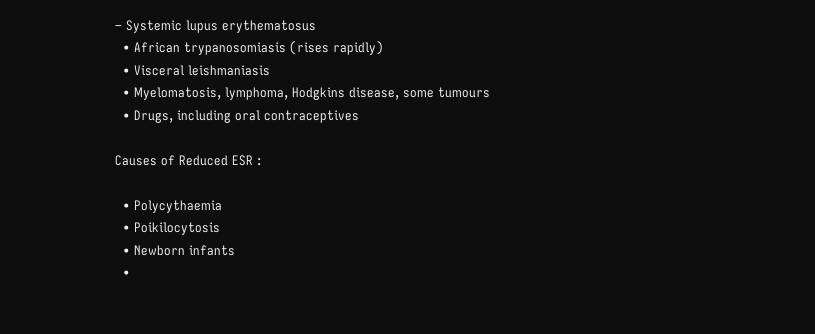– Systemic lupus erythematosus
  • African trypanosomiasis (rises rapidly)
  • Visceral leishmaniasis
  • Myelomatosis, lymphoma, Hodgkins disease, some tumours
  • Drugs, including oral contraceptives

Causes of Reduced ESR :

  • Polycythaemia
  • Poikilocytosis
  • Newborn infants
  •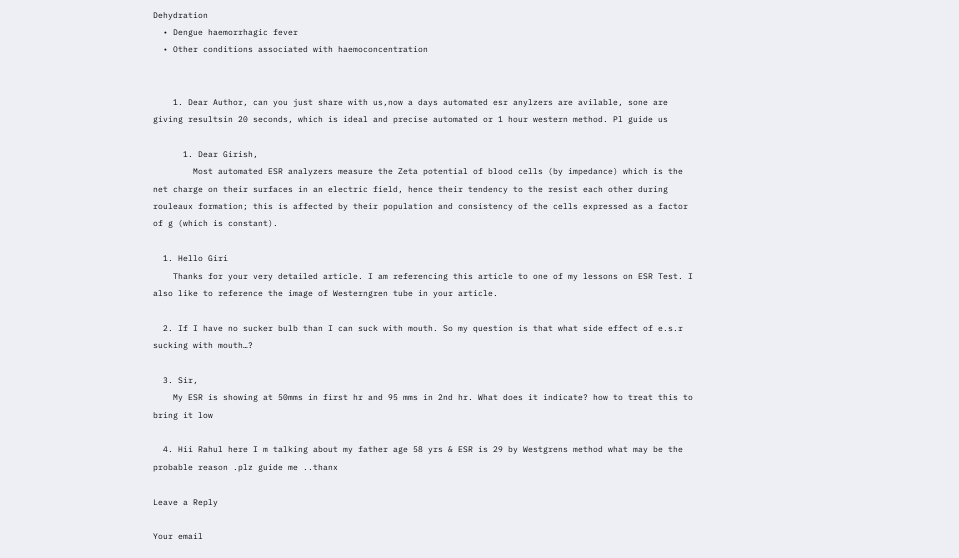Dehydration
  • Dengue haemorrhagic fever
  • Other conditions associated with haemoconcentration


    1. Dear Author, can you just share with us,now a days automated esr anylzers are avilable, sone are giving resultsin 20 seconds, which is ideal and precise automated or 1 hour western method. Pl guide us

      1. Dear Girish,
        Most automated ESR analyzers measure the Zeta potential of blood cells (by impedance) which is the net charge on their surfaces in an electric field, hence their tendency to the resist each other during rouleaux formation; this is affected by their population and consistency of the cells expressed as a factor of g (which is constant).

  1. Hello Giri
    Thanks for your very detailed article. I am referencing this article to one of my lessons on ESR Test. I also like to reference the image of Westerngren tube in your article.

  2. If I have no sucker bulb than I can suck with mouth. So my question is that what side effect of e.s.r sucking with mouth…?

  3. Sir,
    My ESR is showing at 50mms in first hr and 95 mms in 2nd hr. What does it indicate? how to treat this to bring it low

  4. Hii Rahul here I m talking about my father age 58 yrs & ESR is 29 by Westgrens method what may be the probable reason .plz guide me ..thanx

Leave a Reply

Your email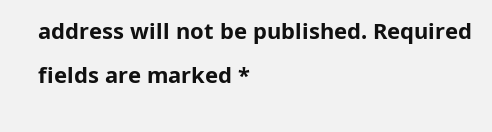address will not be published. Required fields are marked *